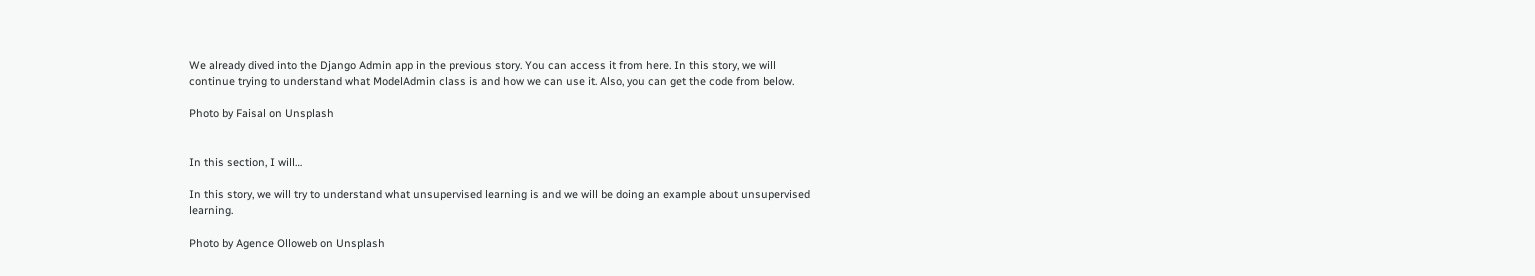We already dived into the Django Admin app in the previous story. You can access it from here. In this story, we will continue trying to understand what ModelAdmin class is and how we can use it. Also, you can get the code from below.

Photo by Faisal on Unsplash


In this section, I will…

In this story, we will try to understand what unsupervised learning is and we will be doing an example about unsupervised learning.

Photo by Agence Olloweb on Unsplash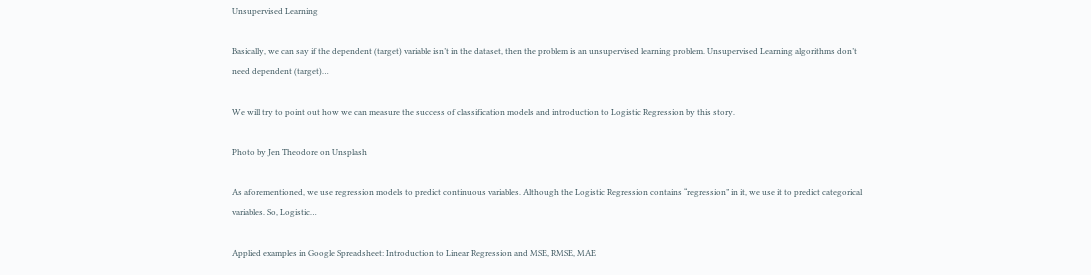Unsupervised Learning

Basically, we can say if the dependent (target) variable isn’t in the dataset, then the problem is an unsupervised learning problem. Unsupervised Learning algorithms don’t need dependent (target)…

We will try to point out how we can measure the success of classification models and introduction to Logistic Regression by this story.

Photo by Jen Theodore on Unsplash

As aforementioned, we use regression models to predict continuous variables. Although the Logistic Regression contains “regression” in it, we use it to predict categorical variables. So, Logistic…

Applied examples in Google Spreadsheet: Introduction to Linear Regression and MSE, RMSE, MAE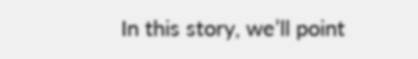In this story, we’ll point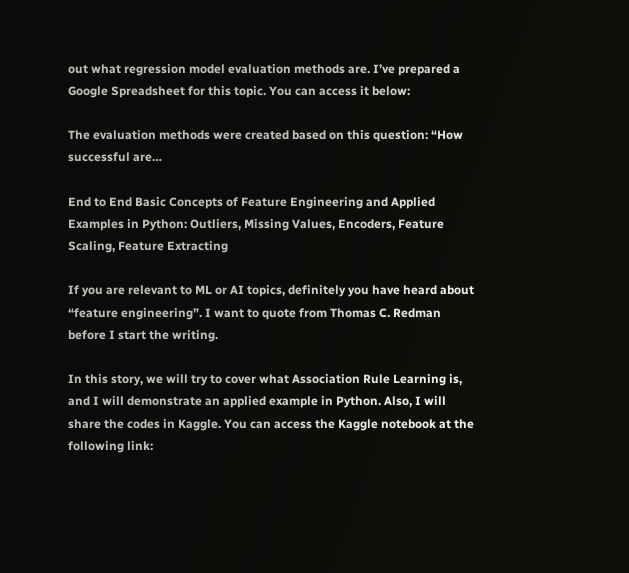out what regression model evaluation methods are. I’ve prepared a Google Spreadsheet for this topic. You can access it below:

The evaluation methods were created based on this question: “How successful are…

End to End Basic Concepts of Feature Engineering and Applied Examples in Python: Outliers, Missing Values, Encoders, Feature Scaling, Feature Extracting

If you are relevant to ML or AI topics, definitely you have heard about “feature engineering”. I want to quote from Thomas C. Redman before I start the writing.

In this story, we will try to cover what Association Rule Learning is, and I will demonstrate an applied example in Python. Also, I will share the codes in Kaggle. You can access the Kaggle notebook at the following link: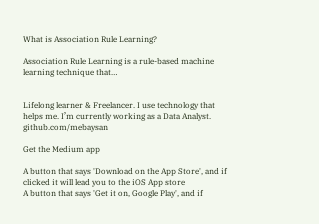What is Association Rule Learning?

Association Rule Learning is a rule-based machine learning technique that…


Lifelong learner & Freelancer. I use technology that helps me. I’m currently working as a Data Analyst. github.com/mebaysan

Get the Medium app

A button that says 'Download on the App Store', and if clicked it will lead you to the iOS App store
A button that says 'Get it on, Google Play', and if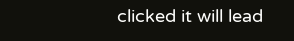clicked it will lead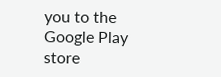you to the Google Play store